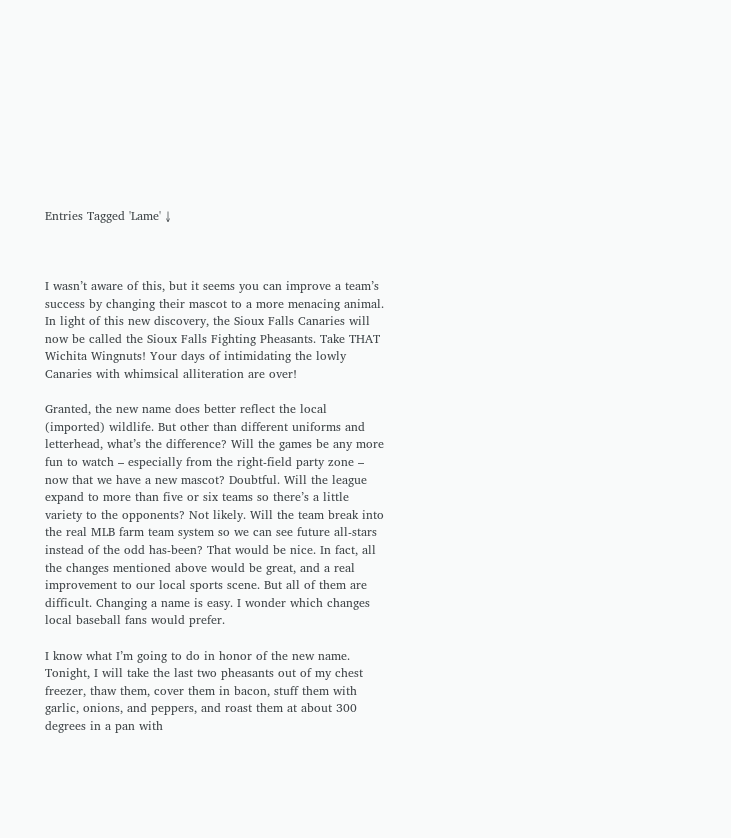Entries Tagged 'Lame' ↓



I wasn’t aware of this, but it seems you can improve a team’s success by changing their mascot to a more menacing animal. In light of this new discovery, the Sioux Falls Canaries will now be called the Sioux Falls Fighting Pheasants. Take THAT Wichita Wingnuts! Your days of intimidating the lowly Canaries with whimsical alliteration are over!

Granted, the new name does better reflect the local (imported) wildlife. But other than different uniforms and letterhead, what’s the difference? Will the games be any more fun to watch – especially from the right-field party zone – now that we have a new mascot? Doubtful. Will the league expand to more than five or six teams so there’s a little variety to the opponents? Not likely. Will the team break into the real MLB farm team system so we can see future all-stars instead of the odd has-been? That would be nice. In fact, all the changes mentioned above would be great, and a real improvement to our local sports scene. But all of them are difficult. Changing a name is easy. I wonder which changes local baseball fans would prefer.

I know what I’m going to do in honor of the new name. Tonight, I will take the last two pheasants out of my chest freezer, thaw them, cover them in bacon, stuff them with garlic, onions, and peppers, and roast them at about 300 degrees in a pan with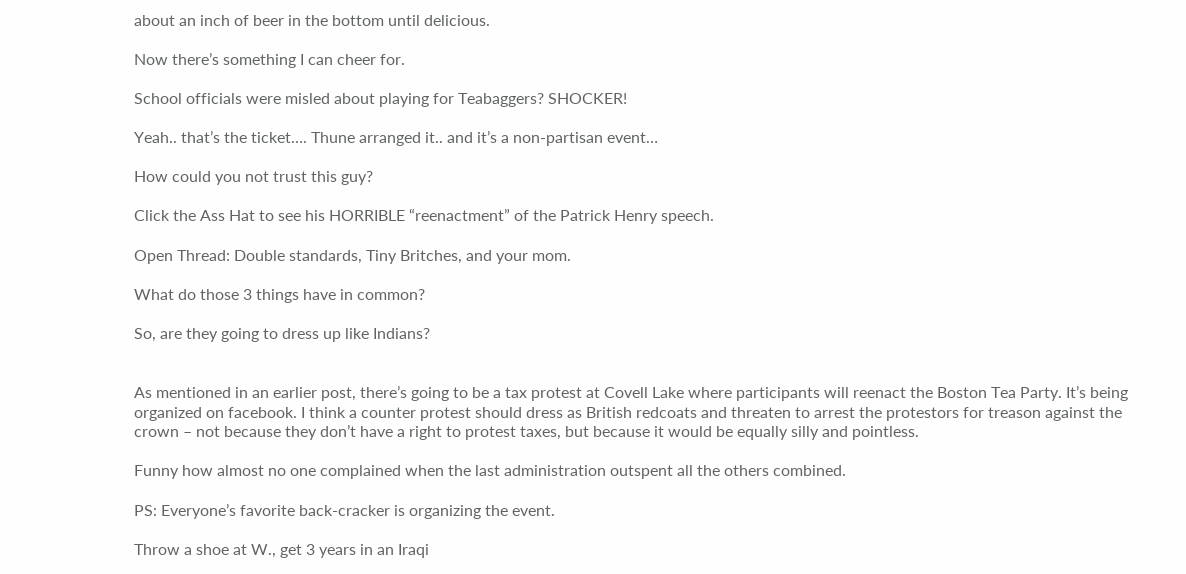about an inch of beer in the bottom until delicious.

Now there’s something I can cheer for.

School officials were misled about playing for Teabaggers? SHOCKER!

Yeah.. that’s the ticket…. Thune arranged it.. and it’s a non-partisan event…

How could you not trust this guy?

Click the Ass Hat to see his HORRIBLE “reenactment” of the Patrick Henry speech.

Open Thread: Double standards, Tiny Britches, and your mom.

What do those 3 things have in common?

So, are they going to dress up like Indians?


As mentioned in an earlier post, there’s going to be a tax protest at Covell Lake where participants will reenact the Boston Tea Party. It’s being organized on facebook. I think a counter protest should dress as British redcoats and threaten to arrest the protestors for treason against the crown – not because they don’t have a right to protest taxes, but because it would be equally silly and pointless.

Funny how almost no one complained when the last administration outspent all the others combined.

PS: Everyone’s favorite back-cracker is organizing the event.

Throw a shoe at W., get 3 years in an Iraqi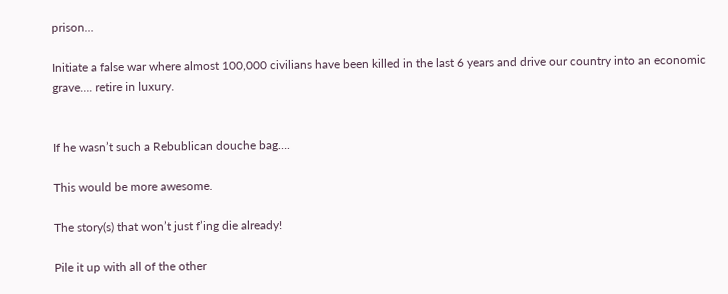prison…

Initiate a false war where almost 100,000 civilians have been killed in the last 6 years and drive our country into an economic grave…. retire in luxury.


If he wasn’t such a Rebublican douche bag….

This would be more awesome.

The story(s) that won’t just f’ing die already!

Pile it up with all of the other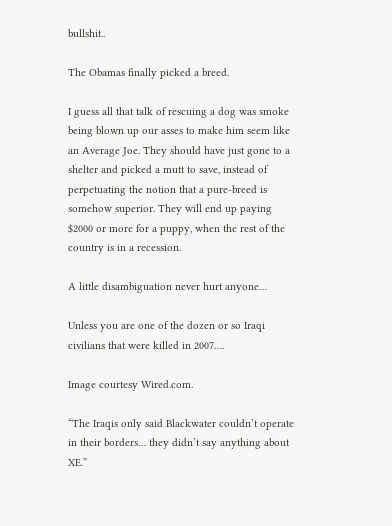bullshit..

The Obamas finally picked a breed.

I guess all that talk of rescuing a dog was smoke being blown up our asses to make him seem like an Average Joe. They should have just gone to a shelter and picked a mutt to save, instead of perpetuating the notion that a pure-breed is somehow superior. They will end up paying $2000 or more for a puppy, when the rest of the country is in a recession.

A little disambiguation never hurt anyone…

Unless you are one of the dozen or so Iraqi civilians that were killed in 2007….

Image courtesy Wired.com.

“The Iraqis only said Blackwater couldn’t operate in their borders… they didn’t say anything about XE.”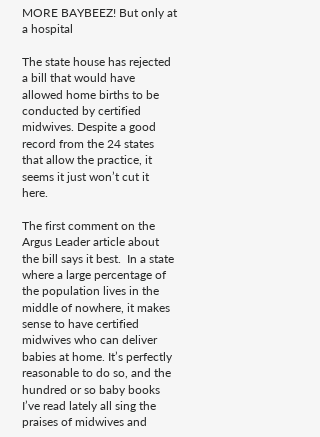MORE BAYBEEZ! But only at a hospital

The state house has rejected a bill that would have allowed home births to be conducted by certified midwives. Despite a good record from the 24 states that allow the practice, it seems it just won’t cut it here.

The first comment on the Argus Leader article about the bill says it best.  In a state where a large percentage of the population lives in the middle of nowhere, it makes sense to have certified midwives who can deliver babies at home. It’s perfectly reasonable to do so, and the hundred or so baby books I’ve read lately all sing the praises of midwives and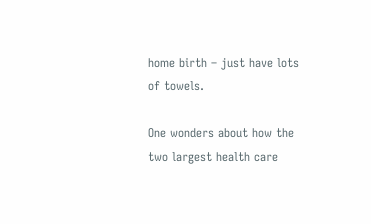home birth – just have lots of towels.

One wonders about how the two largest health care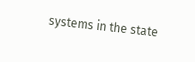systems in the state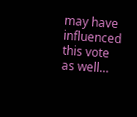may have influenced this vote as well…